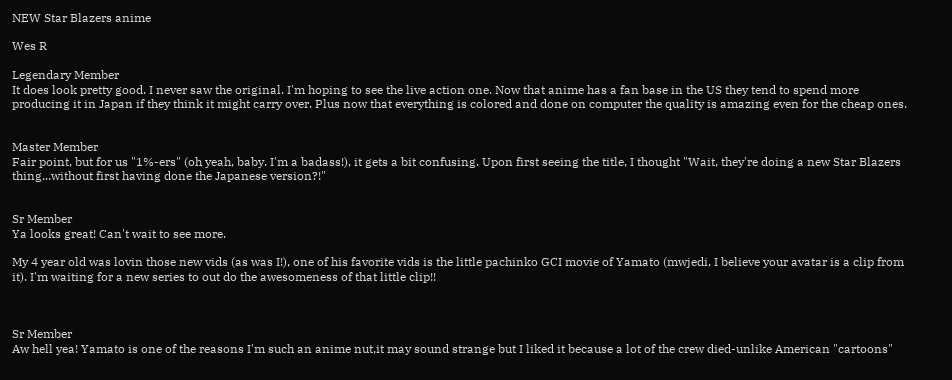NEW Star Blazers anime

Wes R

Legendary Member
It does look pretty good. I never saw the original. I'm hoping to see the live action one. Now that anime has a fan base in the US they tend to spend more producing it in Japan if they think it might carry over. Plus now that everything is colored and done on computer the quality is amazing even for the cheap ones.


Master Member
Fair point, but for us "1%-ers" (oh yeah, baby. I'm a badass!), it gets a bit confusing. Upon first seeing the title, I thought "Wait, they're doing a new Star Blazers thing...without first having done the Japanese version?!"


Sr Member
Ya looks great! Can't wait to see more.

My 4 year old was lovin those new vids (as was I!), one of his favorite vids is the little pachinko GCI movie of Yamato (mwjedi, I believe your avatar is a clip from it). I'm waiting for a new series to out do the awesomeness of that little clip!!



Sr Member
Aw hell yea! Yamato is one of the reasons I'm such an anime nut,it may sound strange but I liked it because a lot of the crew died-unlike American "cartoons"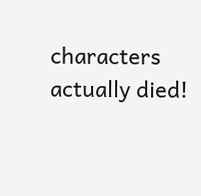characters actually died!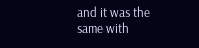and it was the same with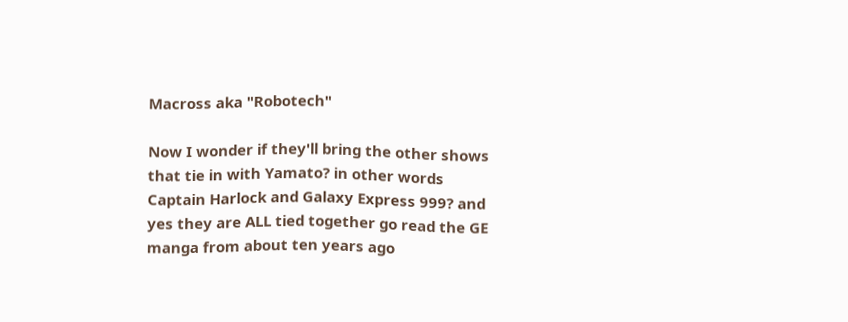Macross aka "Robotech"

Now I wonder if they'll bring the other shows that tie in with Yamato? in other words Captain Harlock and Galaxy Express 999? and yes they are ALL tied together go read the GE manga from about ten years ago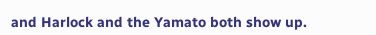and Harlock and the Yamato both show up.